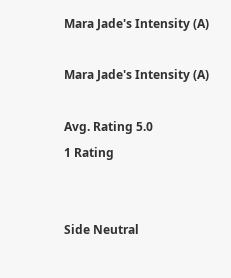Mara Jade's Intensity (A)

Mara Jade's Intensity (A)

Avg. Rating 5.0
1 Rating


Side Neutral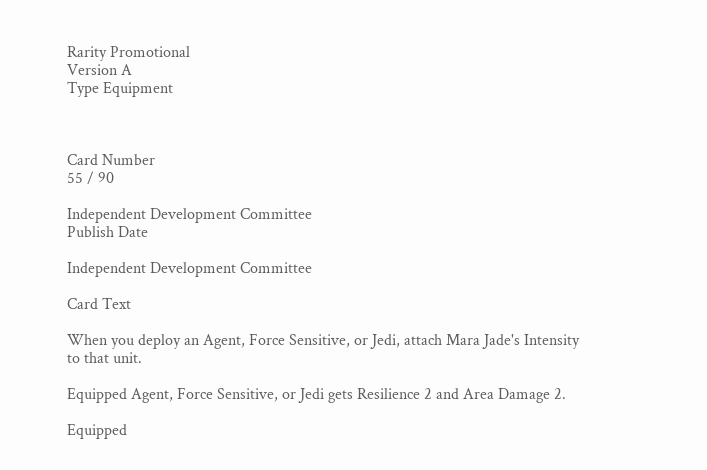Rarity Promotional
Version A
Type Equipment



Card Number
55 / 90

Independent Development Committee
Publish Date

Independent Development Committee

Card Text

When you deploy an Agent, Force Sensitive, or Jedi, attach Mara Jade's Intensity to that unit.

Equipped Agent, Force Sensitive, or Jedi gets Resilience 2 and Area Damage 2.

Equipped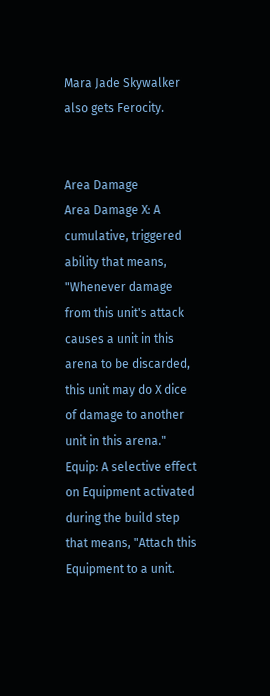Mara Jade Skywalker also gets Ferocity.


Area Damage
Area Damage X: A cumulative, triggered ability that means, "Whenever damage from this unit's attack causes a unit in this arena to be discarded, this unit may do X dice of damage to another unit in this arena."
Equip: A selective effect on Equipment activated during the build step that means, "Attach this Equipment to a unit.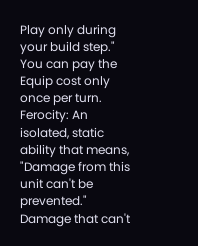Play only during your build step." You can pay the Equip cost only once per turn.
Ferocity: An isolated, static ability that means, "Damage from this unit can't be prevented." Damage that can't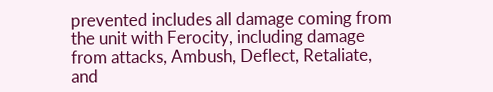prevented includes all damage coming from the unit with Ferocity, including damage from attacks, Ambush, Deflect, Retaliate, and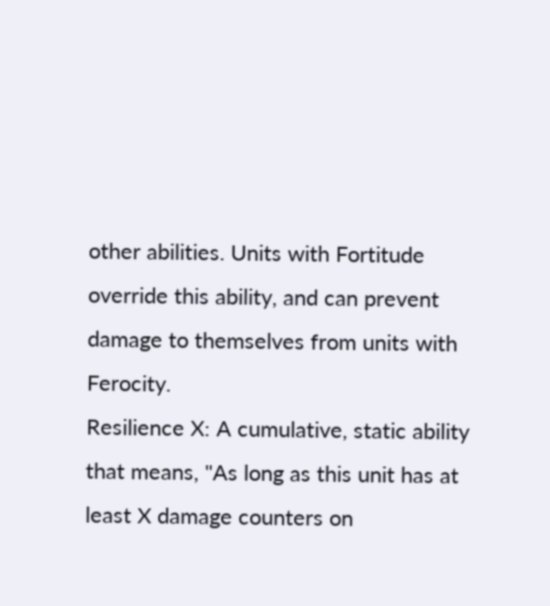other abilities. Units with Fortitude override this ability, and can prevent damage to themselves from units with Ferocity.
Resilience X: A cumulative, static ability that means, "As long as this unit has at least X damage counters on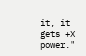it, it gets +X power."